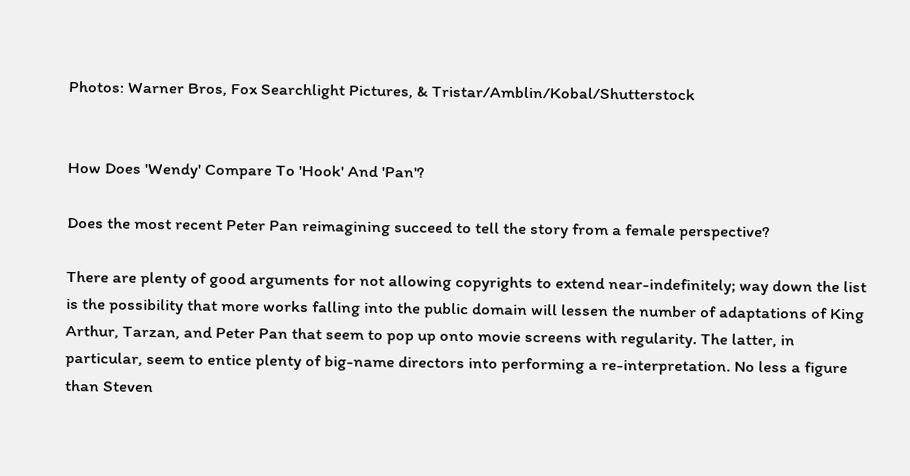Photos: Warner Bros, Fox Searchlight Pictures, & Tristar/Amblin/Kobal/Shutterstock


How Does 'Wendy' Compare To 'Hook' And 'Pan'?

Does the most recent Peter Pan reimagining succeed to tell the story from a female perspective?

There are plenty of good arguments for not allowing copyrights to extend near-indefinitely; way down the list is the possibility that more works falling into the public domain will lessen the number of adaptations of King Arthur, Tarzan, and Peter Pan that seem to pop up onto movie screens with regularity. The latter, in particular, seem to entice plenty of big-name directors into performing a re-interpretation. No less a figure than Steven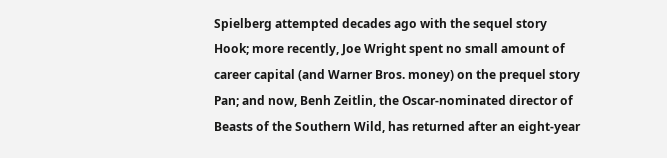Spielberg attempted decades ago with the sequel story Hook; more recently, Joe Wright spent no small amount of career capital (and Warner Bros. money) on the prequel story Pan; and now, Benh Zeitlin, the Oscar-nominated director of Beasts of the Southern Wild, has returned after an eight-year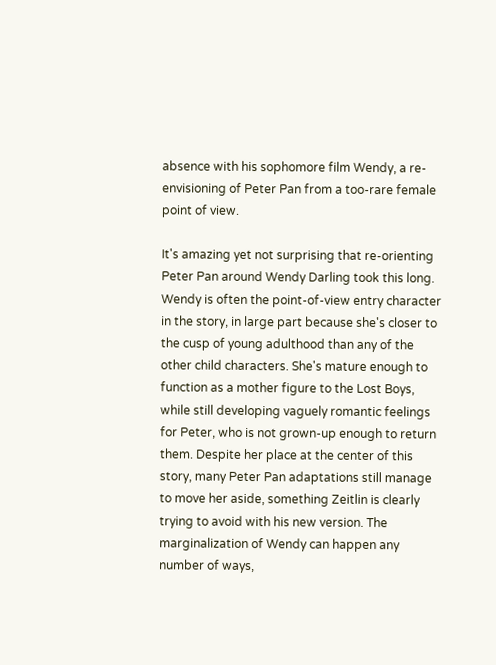absence with his sophomore film Wendy, a re-envisioning of Peter Pan from a too-rare female point of view.

It's amazing yet not surprising that re-orienting Peter Pan around Wendy Darling took this long. Wendy is often the point-of-view entry character in the story, in large part because she's closer to the cusp of young adulthood than any of the other child characters. She's mature enough to function as a mother figure to the Lost Boys, while still developing vaguely romantic feelings for Peter, who is not grown-up enough to return them. Despite her place at the center of this story, many Peter Pan adaptations still manage to move her aside, something Zeitlin is clearly trying to avoid with his new version. The marginalization of Wendy can happen any number of ways,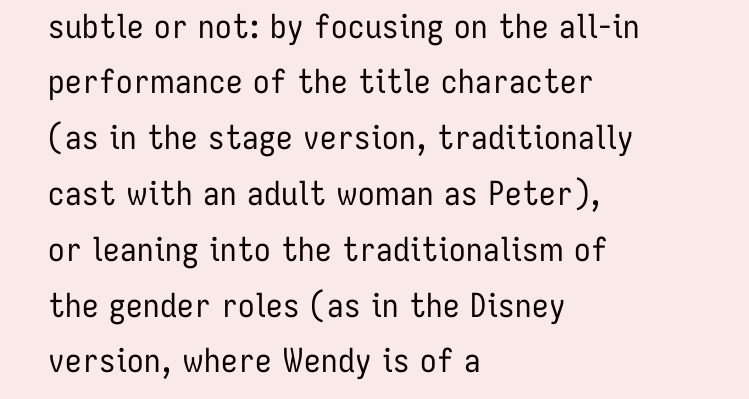subtle or not: by focusing on the all-in performance of the title character (as in the stage version, traditionally cast with an adult woman as Peter), or leaning into the traditionalism of the gender roles (as in the Disney version, where Wendy is of a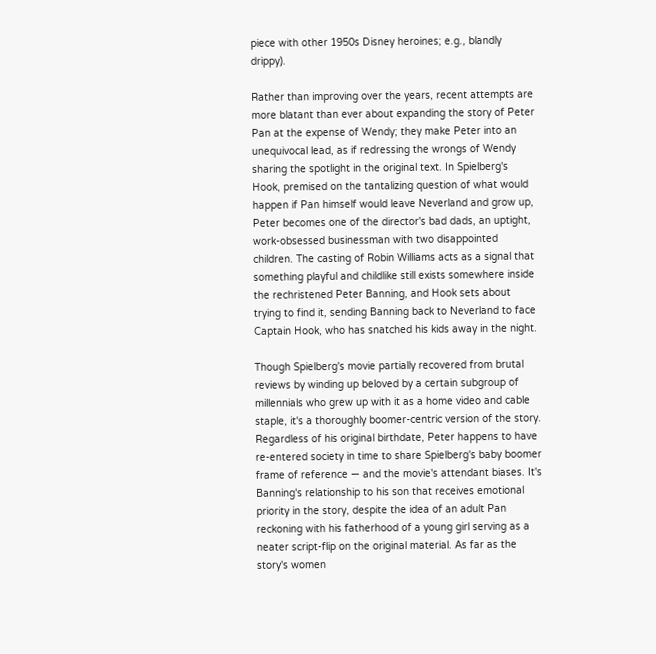piece with other 1950s Disney heroines; e.g., blandly drippy).

Rather than improving over the years, recent attempts are more blatant than ever about expanding the story of Peter Pan at the expense of Wendy; they make Peter into an unequivocal lead, as if redressing the wrongs of Wendy sharing the spotlight in the original text. In Spielberg's Hook, premised on the tantalizing question of what would happen if Pan himself would leave Neverland and grow up, Peter becomes one of the director's bad dads, an uptight, work-obsessed businessman with two disappointed children. The casting of Robin Williams acts as a signal that something playful and childlike still exists somewhere inside the rechristened Peter Banning, and Hook sets about trying to find it, sending Banning back to Neverland to face Captain Hook, who has snatched his kids away in the night.

Though Spielberg's movie partially recovered from brutal reviews by winding up beloved by a certain subgroup of millennials who grew up with it as a home video and cable staple, it's a thoroughly boomer-centric version of the story. Regardless of his original birthdate, Peter happens to have re-entered society in time to share Spielberg's baby boomer frame of reference — and the movie's attendant biases. It's Banning's relationship to his son that receives emotional priority in the story, despite the idea of an adult Pan reckoning with his fatherhood of a young girl serving as a neater script-flip on the original material. As far as the story's women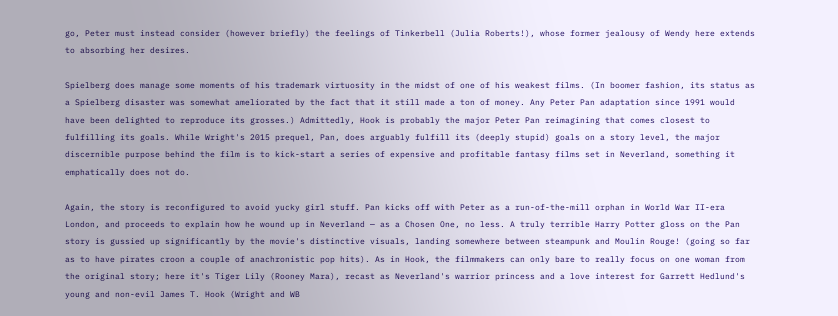go, Peter must instead consider (however briefly) the feelings of Tinkerbell (Julia Roberts!), whose former jealousy of Wendy here extends to absorbing her desires.

Spielberg does manage some moments of his trademark virtuosity in the midst of one of his weakest films. (In boomer fashion, its status as a Spielberg disaster was somewhat ameliorated by the fact that it still made a ton of money. Any Peter Pan adaptation since 1991 would have been delighted to reproduce its grosses.) Admittedly, Hook is probably the major Peter Pan reimagining that comes closest to fulfilling its goals. While Wright's 2015 prequel, Pan, does arguably fulfill its (deeply stupid) goals on a story level, the major discernible purpose behind the film is to kick-start a series of expensive and profitable fantasy films set in Neverland, something it emphatically does not do.

Again, the story is reconfigured to avoid yucky girl stuff. Pan kicks off with Peter as a run-of-the-mill orphan in World War II-era London, and proceeds to explain how he wound up in Neverland — as a Chosen One, no less. A truly terrible Harry Potter gloss on the Pan story is gussied up significantly by the movie's distinctive visuals, landing somewhere between steampunk and Moulin Rouge! (going so far as to have pirates croon a couple of anachronistic pop hits). As in Hook, the filmmakers can only bare to really focus on one woman from the original story; here it's Tiger Lily (Rooney Mara), recast as Neverland's warrior princess and a love interest for Garrett Hedlund's young and non-evil James T. Hook (Wright and WB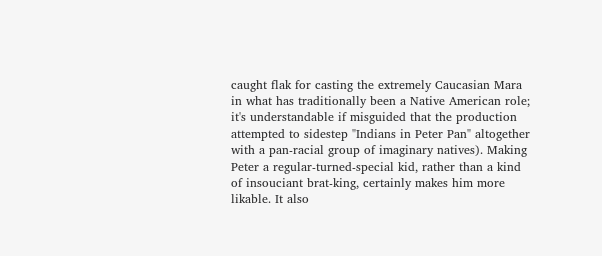caught flak for casting the extremely Caucasian Mara in what has traditionally been a Native American role; it's understandable if misguided that the production attempted to sidestep "Indians in Peter Pan" altogether with a pan-racial group of imaginary natives). Making Peter a regular-turned-special kid, rather than a kind of insouciant brat-king, certainly makes him more likable. It also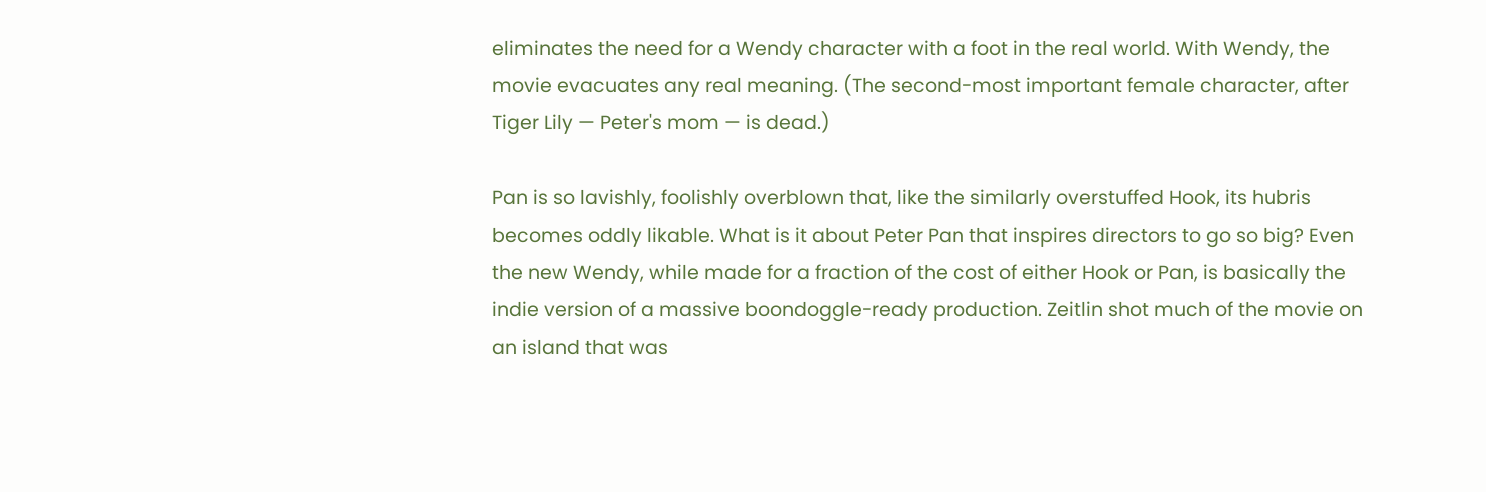eliminates the need for a Wendy character with a foot in the real world. With Wendy, the movie evacuates any real meaning. (The second-most important female character, after Tiger Lily — Peter's mom — is dead.)

Pan is so lavishly, foolishly overblown that, like the similarly overstuffed Hook, its hubris becomes oddly likable. What is it about Peter Pan that inspires directors to go so big? Even the new Wendy, while made for a fraction of the cost of either Hook or Pan, is basically the indie version of a massive boondoggle-ready production. Zeitlin shot much of the movie on an island that was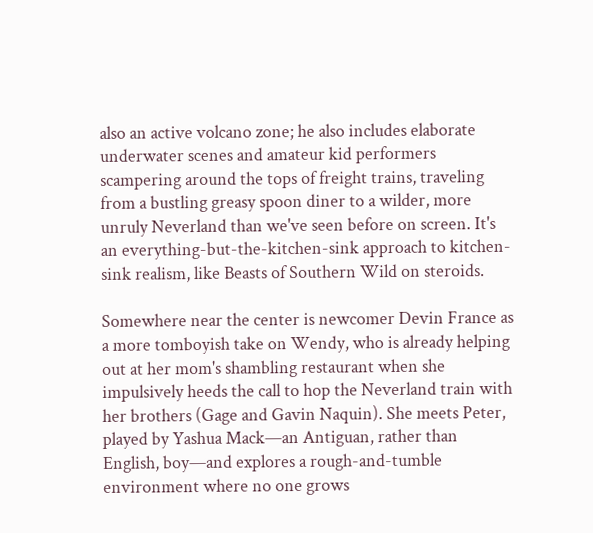also an active volcano zone; he also includes elaborate underwater scenes and amateur kid performers scampering around the tops of freight trains, traveling from a bustling greasy spoon diner to a wilder, more unruly Neverland than we've seen before on screen. It's an everything-but-the-kitchen-sink approach to kitchen-sink realism, like Beasts of Southern Wild on steroids.

Somewhere near the center is newcomer Devin France as a more tomboyish take on Wendy, who is already helping out at her mom's shambling restaurant when she impulsively heeds the call to hop the Neverland train with her brothers (Gage and Gavin Naquin). She meets Peter, played by Yashua Mack—an Antiguan, rather than English, boy—and explores a rough-and-tumble environment where no one grows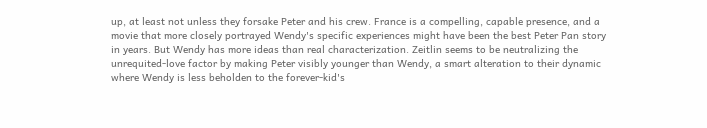up, at least not unless they forsake Peter and his crew. France is a compelling, capable presence, and a movie that more closely portrayed Wendy's specific experiences might have been the best Peter Pan story in years. But Wendy has more ideas than real characterization. Zeitlin seems to be neutralizing the unrequited-love factor by making Peter visibly younger than Wendy, a smart alteration to their dynamic where Wendy is less beholden to the forever-kid's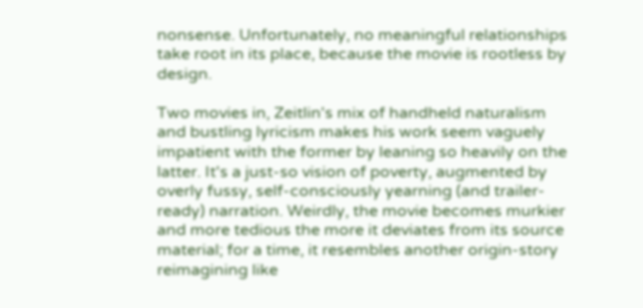nonsense. Unfortunately, no meaningful relationships take root in its place, because the movie is rootless by design.

Two movies in, Zeitlin's mix of handheld naturalism and bustling lyricism makes his work seem vaguely impatient with the former by leaning so heavily on the latter. It's a just-so vision of poverty, augmented by overly fussy, self-consciously yearning (and trailer-ready) narration. Weirdly, the movie becomes murkier and more tedious the more it deviates from its source material; for a time, it resembles another origin-story reimagining like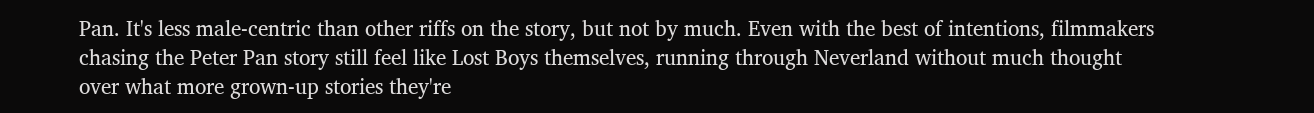Pan. It's less male-centric than other riffs on the story, but not by much. Even with the best of intentions, filmmakers chasing the Peter Pan story still feel like Lost Boys themselves, running through Neverland without much thought over what more grown-up stories they're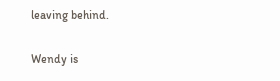leaving behind.

Wendy is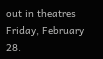out in theatres Friday, February 28.